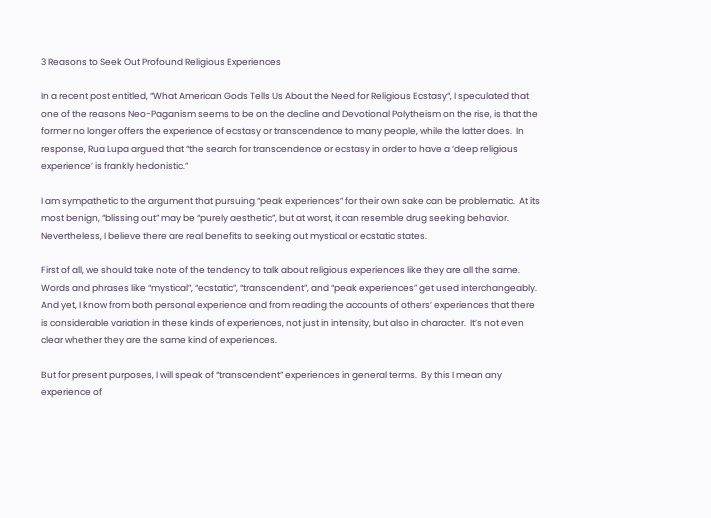3 Reasons to Seek Out Profound Religious Experiences

In a recent post entitled, “What American Gods Tells Us About the Need for Religious Ecstasy“, I speculated that one of the reasons Neo-Paganism seems to be on the decline and Devotional Polytheism on the rise, is that the former no longer offers the experience of ecstasy or transcendence to many people, while the latter does.  In response, Rua Lupa argued that “the search for transcendence or ecstasy in order to have a ‘deep religious experience’ is frankly hedonistic.”

I am sympathetic to the argument that pursuing “peak experiences” for their own sake can be problematic.  At its most benign, “blissing out” may be “purely aesthetic”, but at worst, it can resemble drug seeking behavior.  Nevertheless, I believe there are real benefits to seeking out mystical or ecstatic states.

First of all, we should take note of the tendency to talk about religious experiences like they are all the same.  Words and phrases like “mystical”, “ecstatic”, “transcendent”, and “peak experiences” get used interchangeably.  And yet, I know from both personal experience and from reading the accounts of others’ experiences that there is considerable variation in these kinds of experiences, not just in intensity, but also in character.  It’s not even clear whether they are the same kind of experiences.

But for present purposes, I will speak of “transcendent” experiences in general terms.  By this I mean any experience of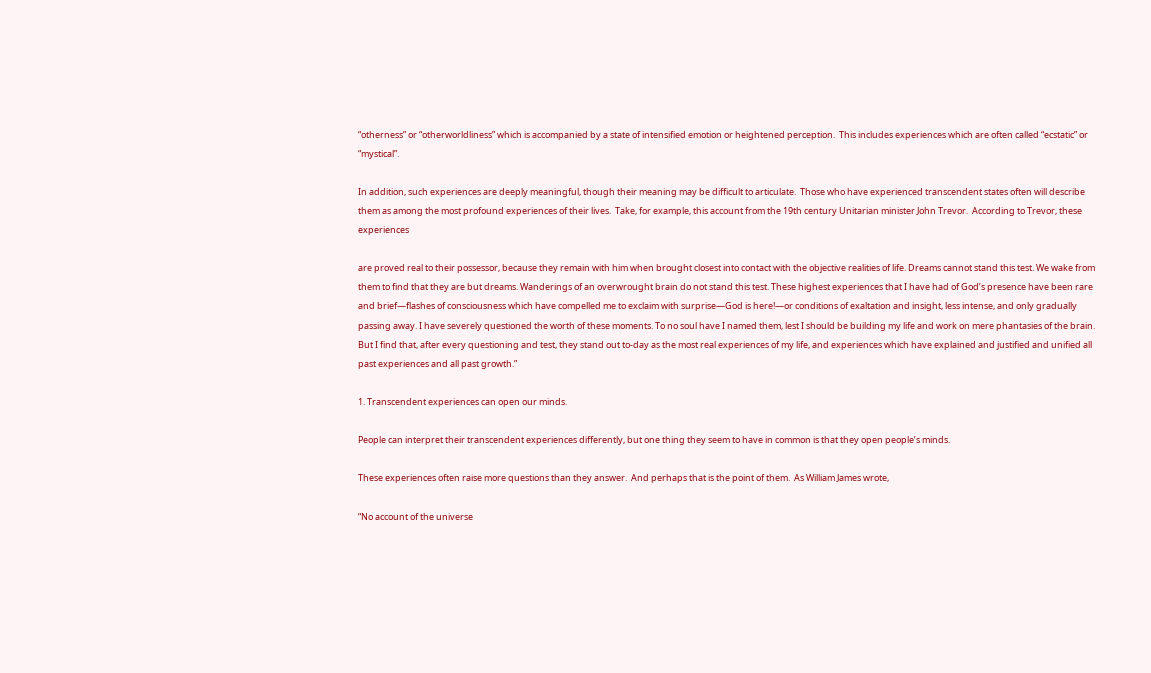“otherness” or “otherworldliness” which is accompanied by a state of intensified emotion or heightened perception.  This includes experiences which are often called “ecstatic” or “mystical”.

In addition, such experiences are deeply meaningful, though their meaning may be difficult to articulate.  Those who have experienced transcendent states often will describe them as among the most profound experiences of their lives.  Take, for example, this account from the 19th century Unitarian minister John Trevor.  According to Trevor, these experiences

are proved real to their possessor, because they remain with him when brought closest into contact with the objective realities of life. Dreams cannot stand this test. We wake from them to find that they are but dreams. Wanderings of an overwrought brain do not stand this test. These highest experiences that I have had of God’s presence have been rare and brief—flashes of consciousness which have compelled me to exclaim with surprise—God is here!—or conditions of exaltation and insight, less intense, and only gradually passing away. I have severely questioned the worth of these moments. To no soul have I named them, lest I should be building my life and work on mere phantasies of the brain. But I find that, after every questioning and test, they stand out to-day as the most real experiences of my life, and experiences which have explained and justified and unified all past experiences and all past growth.”

1. Transcendent experiences can open our minds.

People can interpret their transcendent experiences differently, but one thing they seem to have in common is that they open people’s minds.

These experiences often raise more questions than they answer.  And perhaps that is the point of them.  As William James wrote,

“No account of the universe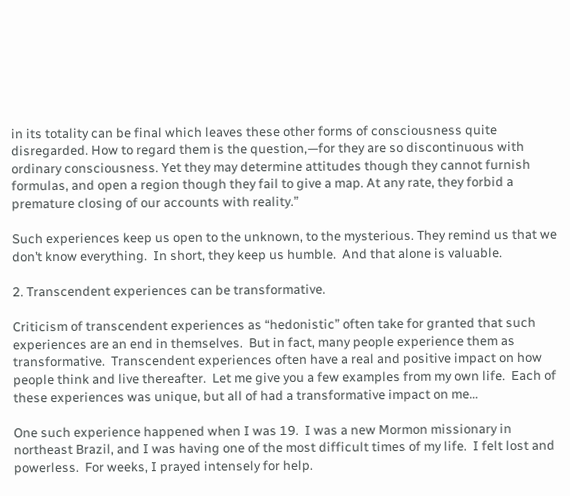in its totality can be final which leaves these other forms of consciousness quite disregarded. How to regard them is the question,—for they are so discontinuous with ordinary consciousness. Yet they may determine attitudes though they cannot furnish formulas, and open a region though they fail to give a map. At any rate, they forbid a premature closing of our accounts with reality.”

Such experiences keep us open to the unknown, to the mysterious. They remind us that we don’t know everything.  In short, they keep us humble.  And that alone is valuable.

2. Transcendent experiences can be transformative.

Criticism of transcendent experiences as “hedonistic” often take for granted that such experiences are an end in themselves.  But in fact, many people experience them as transformative.  Transcendent experiences often have a real and positive impact on how people think and live thereafter.  Let me give you a few examples from my own life.  Each of these experiences was unique, but all of had a transformative impact on me…

One such experience happened when I was 19.  I was a new Mormon missionary in northeast Brazil, and I was having one of the most difficult times of my life.  I felt lost and powerless.  For weeks, I prayed intensely for help.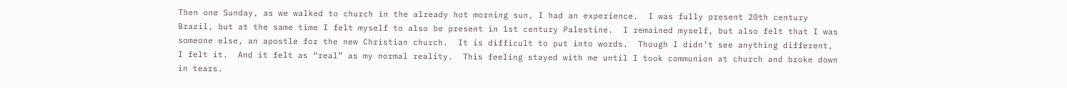Then one Sunday, as we walked to church in the already hot morning sun, I had an experience.  I was fully present 20th century Brazil, but at the same time I felt myself to also be present in 1st century Palestine.  I remained myself, but also felt that I was someone else, an apostle for the new Christian church.  It is difficult to put into words.  Though I didn’t see anything different, I felt it.  And it felt as “real” as my normal reality.  This feeling stayed with me until I took communion at church and broke down in tears.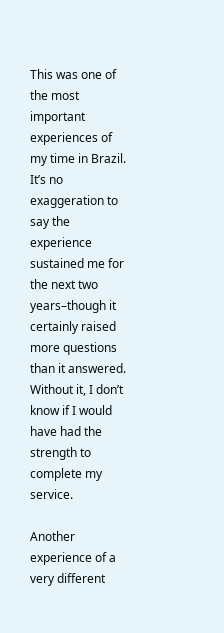This was one of the most important experiences of my time in Brazil.  It’s no exaggeration to say the experience sustained me for the next two years–though it certainly raised more questions than it answered.  Without it, I don’t know if I would have had the strength to complete my service.

Another experience of a very different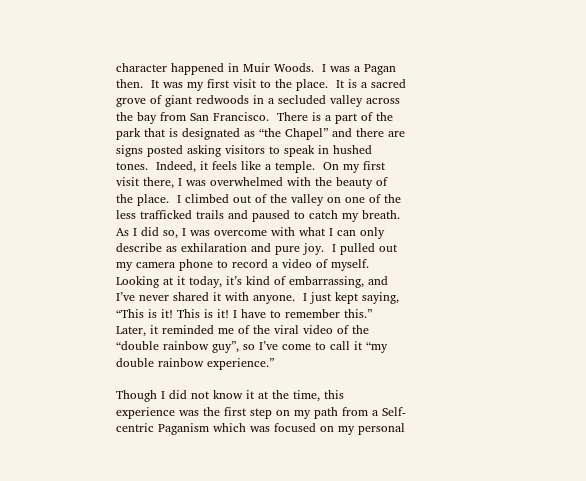character happened in Muir Woods.  I was a Pagan then.  It was my first visit to the place.  It is a sacred grove of giant redwoods in a secluded valley across the bay from San Francisco.  There is a part of the park that is designated as “the Chapel” and there are signs posted asking visitors to speak in hushed tones.  Indeed, it feels like a temple.  On my first visit there, I was overwhelmed with the beauty of the place.  I climbed out of the valley on one of the less trafficked trails and paused to catch my breath.  As I did so, I was overcome with what I can only describe as exhilaration and pure joy.  I pulled out my camera phone to record a video of myself.  Looking at it today, it’s kind of embarrassing, and I’ve never shared it with anyone.  I just kept saying, “This is it! This is it! I have to remember this.”  Later, it reminded me of the viral video of the “double rainbow guy”, so I’ve come to call it “my double rainbow experience.”

Though I did not know it at the time, this experience was the first step on my path from a Self-centric Paganism which was focused on my personal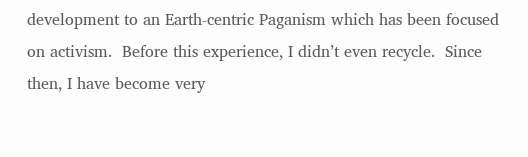development to an Earth-centric Paganism which has been focused on activism.  Before this experience, I didn’t even recycle.  Since then, I have become very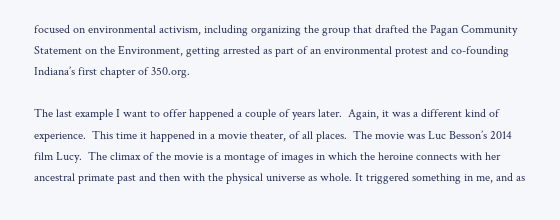focused on environmental activism, including organizing the group that drafted the Pagan Community Statement on the Environment, getting arrested as part of an environmental protest and co-founding Indiana’s first chapter of 350.org.

The last example I want to offer happened a couple of years later.  Again, it was a different kind of experience.  This time it happened in a movie theater, of all places.  The movie was Luc Besson’s 2014 film Lucy.  The climax of the movie is a montage of images in which the heroine connects with her ancestral primate past and then with the physical universe as whole. It triggered something in me, and as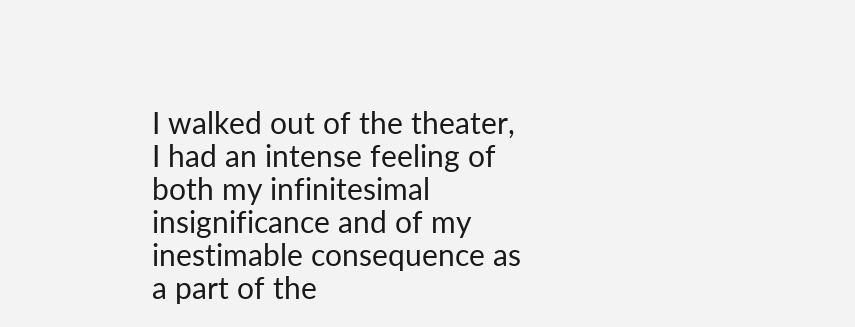I walked out of the theater, I had an intense feeling of both my infinitesimal insignificance and of my inestimable consequence as a part of the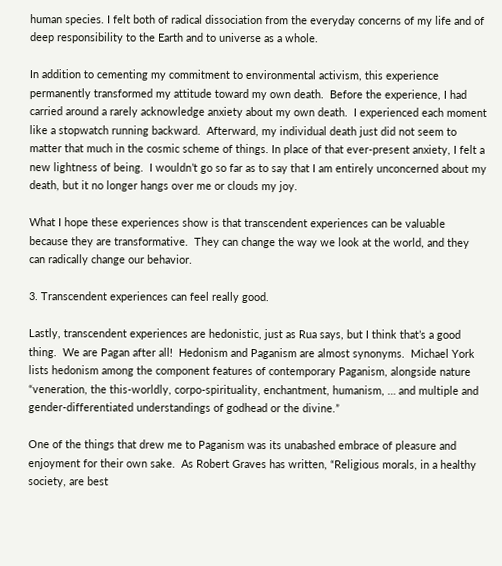human species. I felt both of radical dissociation from the everyday concerns of my life and of deep responsibility to the Earth and to universe as a whole.

In addition to cementing my commitment to environmental activism, this experience permanently transformed my attitude toward my own death.  Before the experience, I had carried around a rarely acknowledge anxiety about my own death.  I experienced each moment like a stopwatch running backward.  Afterward, my individual death just did not seem to matter that much in the cosmic scheme of things. In place of that ever-present anxiety, I felt a new lightness of being.  I wouldn’t go so far as to say that I am entirely unconcerned about my death, but it no longer hangs over me or clouds my joy.

What I hope these experiences show is that transcendent experiences can be valuable because they are transformative.  They can change the way we look at the world, and they can radically change our behavior.

3. Transcendent experiences can feel really good.

Lastly, transcendent experiences are hedonistic, just as Rua says, but I think that’s a good thing.  We are Pagan after all!  Hedonism and Paganism are almost synonyms.  Michael York lists hedonism among the component features of contemporary Paganism, alongside nature “veneration, the this-worldly, corpo-spirituality, enchantment, humanism, … and multiple and gender-differentiated understandings of godhead or the divine.”

One of the things that drew me to Paganism was its unabashed embrace of pleasure and enjoyment for their own sake.  As Robert Graves has written, “Religious morals, in a healthy society, are best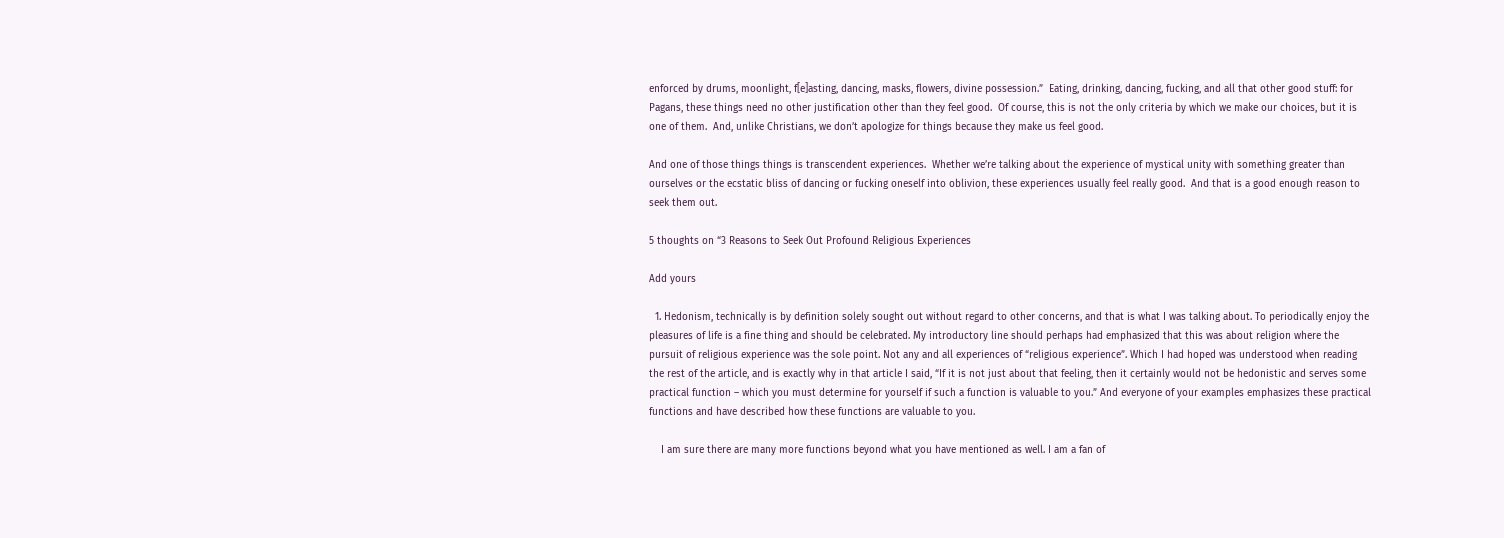enforced by drums, moonlight, f[e]asting, dancing, masks, flowers, divine possession.”  Eating, drinking, dancing, fucking, and all that other good stuff: for Pagans, these things need no other justification other than they feel good.  Of course, this is not the only criteria by which we make our choices, but it is one of them.  And, unlike Christians, we don’t apologize for things because they make us feel good.

And one of those things things is transcendent experiences.  Whether we’re talking about the experience of mystical unity with something greater than ourselves or the ecstatic bliss of dancing or fucking oneself into oblivion, these experiences usually feel really good.  And that is a good enough reason to seek them out.

5 thoughts on “3 Reasons to Seek Out Profound Religious Experiences

Add yours

  1. Hedonism, technically is by definition solely sought out without regard to other concerns, and that is what I was talking about. To periodically enjoy the pleasures of life is a fine thing and should be celebrated. My introductory line should perhaps had emphasized that this was about religion where the pursuit of religious experience was the sole point. Not any and all experiences of “religious experience”. Which I had hoped was understood when reading the rest of the article, and is exactly why in that article I said, “If it is not just about that feeling, then it certainly would not be hedonistic and serves some practical function – which you must determine for yourself if such a function is valuable to you.” And everyone of your examples emphasizes these practical functions and have described how these functions are valuable to you.

    I am sure there are many more functions beyond what you have mentioned as well. I am a fan of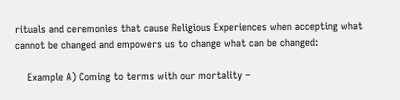rituals and ceremonies that cause Religious Experiences when accepting what cannot be changed and empowers us to change what can be changed:

    Example A) Coming to terms with our mortality –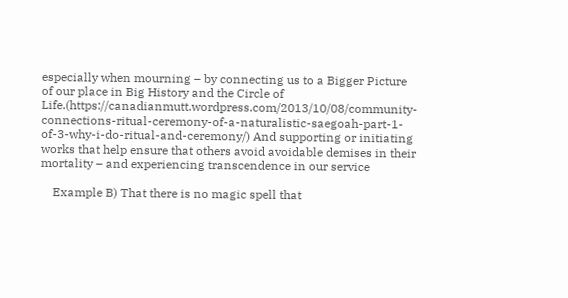especially when mourning – by connecting us to a Bigger Picture of our place in Big History and the Circle of Life.(https://canadianmutt.wordpress.com/2013/10/08/community-connections-ritual-ceremony-of-a-naturalistic-saegoah-part-1-of-3-why-i-do-ritual-and-ceremony/) And supporting or initiating works that help ensure that others avoid avoidable demises in their mortality – and experiencing transcendence in our service

    Example B) That there is no magic spell that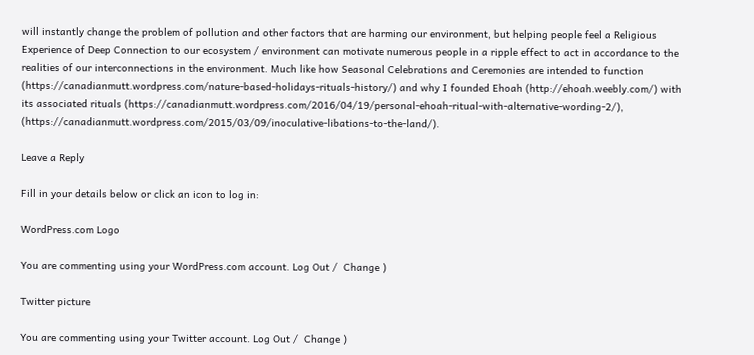will instantly change the problem of pollution and other factors that are harming our environment, but helping people feel a Religious Experience of Deep Connection to our ecosystem / environment can motivate numerous people in a ripple effect to act in accordance to the realities of our interconnections in the environment. Much like how Seasonal Celebrations and Ceremonies are intended to function (https://canadianmutt.wordpress.com/nature-based-holidays-rituals-history/) and why I founded Ehoah (http://ehoah.weebly.com/) with its associated rituals (https://canadianmutt.wordpress.com/2016/04/19/personal-ehoah-ritual-with-alternative-wording-2/), (https://canadianmutt.wordpress.com/2015/03/09/inoculative-libations-to-the-land/).

Leave a Reply

Fill in your details below or click an icon to log in:

WordPress.com Logo

You are commenting using your WordPress.com account. Log Out /  Change )

Twitter picture

You are commenting using your Twitter account. Log Out /  Change )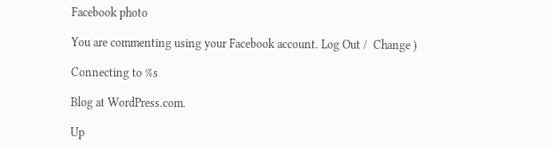Facebook photo

You are commenting using your Facebook account. Log Out /  Change )

Connecting to %s

Blog at WordPress.com.

Up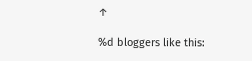↑

%d bloggers like this: